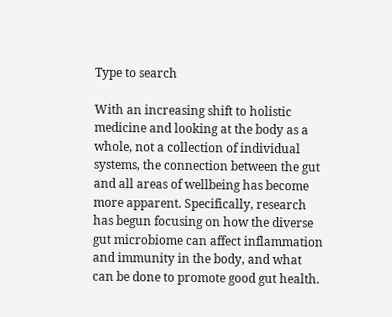Type to search

With an increasing shift to holistic medicine and looking at the body as a whole, not a collection of individual systems, the connection between the gut and all areas of wellbeing has become more apparent. Specifically, research has begun focusing on how the diverse gut microbiome can affect inflammation and immunity in the body, and what can be done to promote good gut health.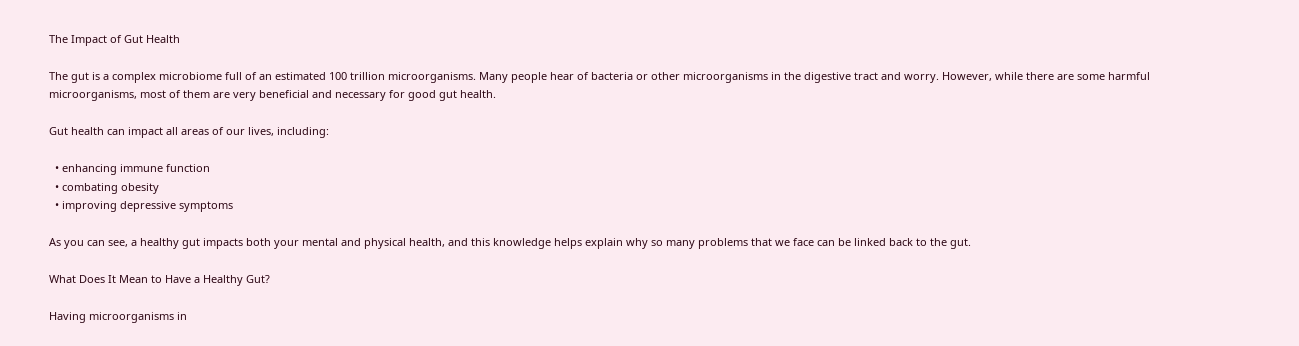The Impact of Gut Health

The gut is a complex microbiome full of an estimated 100 trillion microorganisms. Many people hear of bacteria or other microorganisms in the digestive tract and worry. However, while there are some harmful microorganisms, most of them are very beneficial and necessary for good gut health.

Gut health can impact all areas of our lives, including:

  • enhancing immune function
  • combating obesity
  • improving depressive symptoms

As you can see, a healthy gut impacts both your mental and physical health, and this knowledge helps explain why so many problems that we face can be linked back to the gut.

What Does It Mean to Have a Healthy Gut?

Having microorganisms in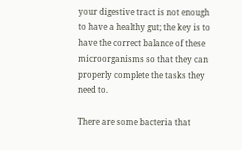your digestive tract is not enough to have a healthy gut; the key is to have the correct balance of these microorganisms so that they can properly complete the tasks they need to.

There are some bacteria that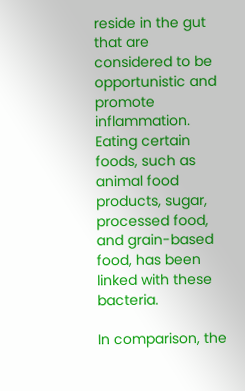reside in the gut that are considered to be opportunistic and promote inflammation. Eating certain foods, such as animal food products, sugar, processed food, and grain-based food, has been linked with these bacteria.

In comparison, the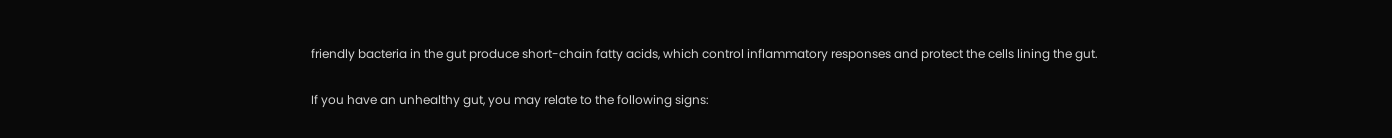friendly bacteria in the gut produce short-chain fatty acids, which control inflammatory responses and protect the cells lining the gut.

If you have an unhealthy gut, you may relate to the following signs: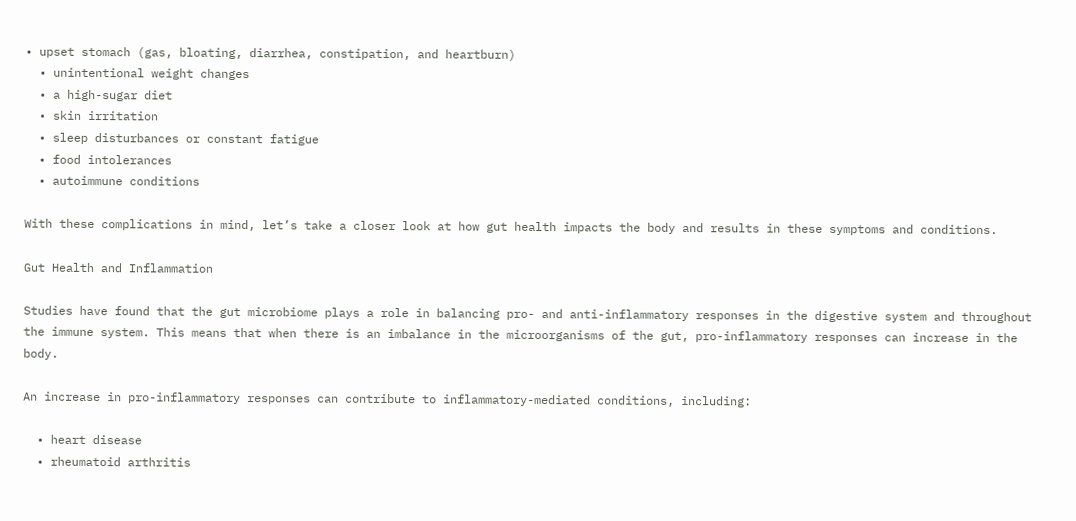• upset stomach (gas, bloating, diarrhea, constipation, and heartburn)
  • unintentional weight changes
  • a high-sugar diet
  • skin irritation
  • sleep disturbances or constant fatigue
  • food intolerances
  • autoimmune conditions

With these complications in mind, let’s take a closer look at how gut health impacts the body and results in these symptoms and conditions.

Gut Health and Inflammation

Studies have found that the gut microbiome plays a role in balancing pro- and anti-inflammatory responses in the digestive system and throughout the immune system. This means that when there is an imbalance in the microorganisms of the gut, pro-inflammatory responses can increase in the body.

An increase in pro-inflammatory responses can contribute to inflammatory-mediated conditions, including:

  • heart disease
  • rheumatoid arthritis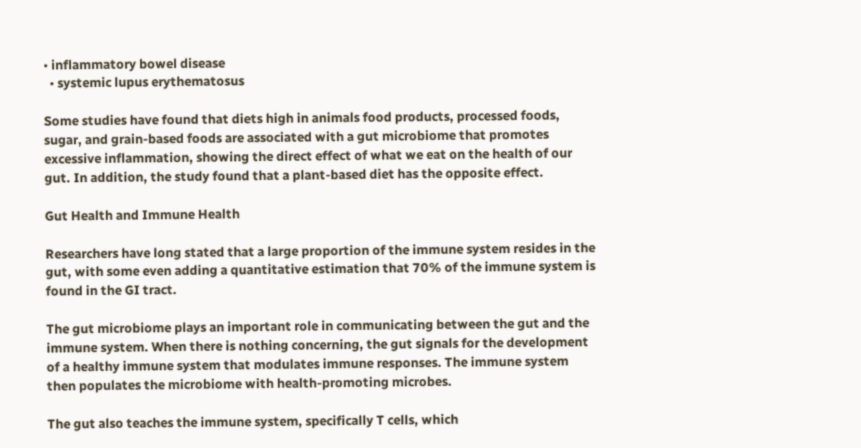• inflammatory bowel disease
  • systemic lupus erythematosus

Some studies have found that diets high in animals food products, processed foods, sugar, and grain-based foods are associated with a gut microbiome that promotes excessive inflammation, showing the direct effect of what we eat on the health of our gut. In addition, the study found that a plant-based diet has the opposite effect.

Gut Health and Immune Health

Researchers have long stated that a large proportion of the immune system resides in the gut, with some even adding a quantitative estimation that 70% of the immune system is found in the GI tract.

The gut microbiome plays an important role in communicating between the gut and the immune system. When there is nothing concerning, the gut signals for the development of a healthy immune system that modulates immune responses. The immune system then populates the microbiome with health-promoting microbes.

The gut also teaches the immune system, specifically T cells, which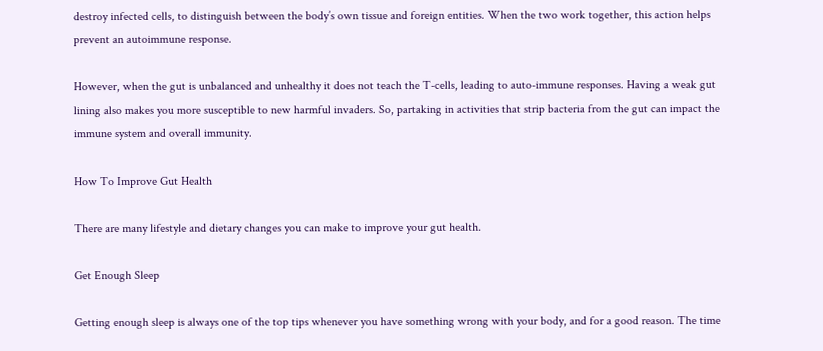destroy infected cells, to distinguish between the body’s own tissue and foreign entities. When the two work together, this action helps prevent an autoimmune response.

However, when the gut is unbalanced and unhealthy it does not teach the T-cells, leading to auto-immune responses. Having a weak gut lining also makes you more susceptible to new harmful invaders. So, partaking in activities that strip bacteria from the gut can impact the immune system and overall immunity.

How To Improve Gut Health

There are many lifestyle and dietary changes you can make to improve your gut health.

Get Enough Sleep

Getting enough sleep is always one of the top tips whenever you have something wrong with your body, and for a good reason. The time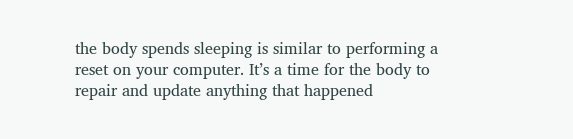the body spends sleeping is similar to performing a reset on your computer. It’s a time for the body to repair and update anything that happened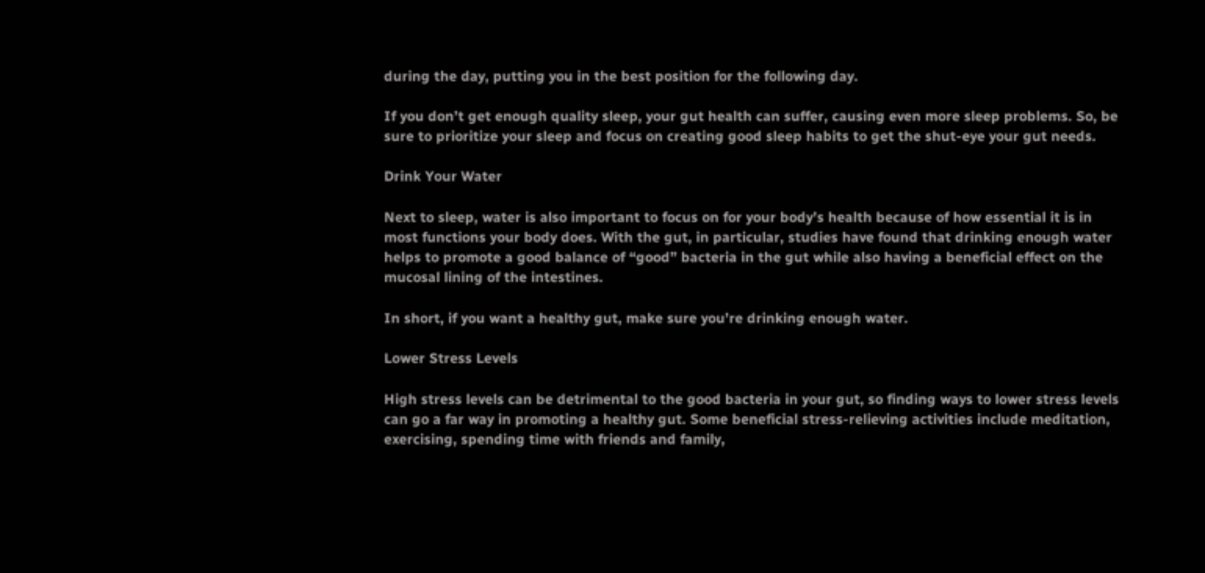during the day, putting you in the best position for the following day.

If you don’t get enough quality sleep, your gut health can suffer, causing even more sleep problems. So, be sure to prioritize your sleep and focus on creating good sleep habits to get the shut-eye your gut needs.

Drink Your Water

Next to sleep, water is also important to focus on for your body’s health because of how essential it is in most functions your body does. With the gut, in particular, studies have found that drinking enough water helps to promote a good balance of “good” bacteria in the gut while also having a beneficial effect on the mucosal lining of the intestines.

In short, if you want a healthy gut, make sure you’re drinking enough water.

Lower Stress Levels

High stress levels can be detrimental to the good bacteria in your gut, so finding ways to lower stress levels can go a far way in promoting a healthy gut. Some beneficial stress-relieving activities include meditation, exercising, spending time with friends and family,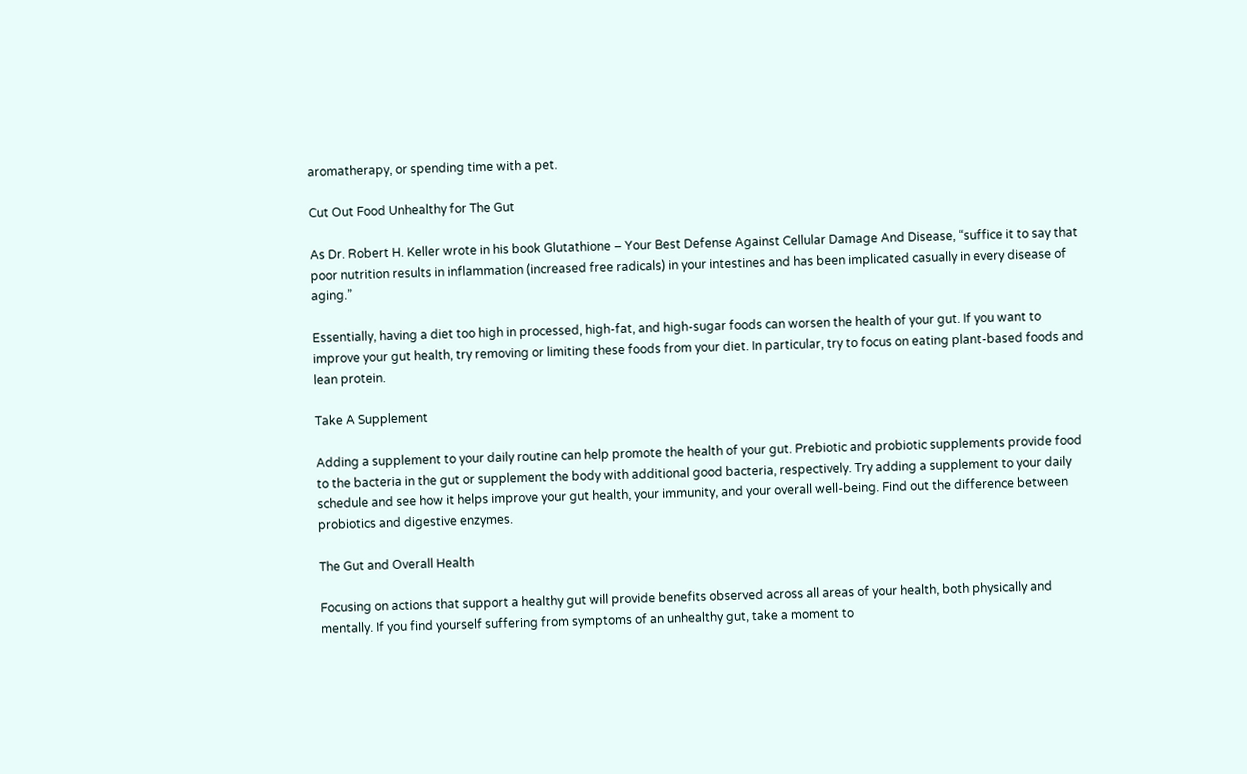aromatherapy, or spending time with a pet.

Cut Out Food Unhealthy for The Gut

As Dr. Robert H. Keller wrote in his book Glutathione – Your Best Defense Against Cellular Damage And Disease, “suffice it to say that poor nutrition results in inflammation (increased free radicals) in your intestines and has been implicated casually in every disease of aging.”

Essentially, having a diet too high in processed, high-fat, and high-sugar foods can worsen the health of your gut. If you want to improve your gut health, try removing or limiting these foods from your diet. In particular, try to focus on eating plant-based foods and lean protein.

Take A Supplement

Adding a supplement to your daily routine can help promote the health of your gut. Prebiotic and probiotic supplements provide food to the bacteria in the gut or supplement the body with additional good bacteria, respectively. Try adding a supplement to your daily schedule and see how it helps improve your gut health, your immunity, and your overall well-being. Find out the difference between probiotics and digestive enzymes.

The Gut and Overall Health

Focusing on actions that support a healthy gut will provide benefits observed across all areas of your health, both physically and mentally. If you find yourself suffering from symptoms of an unhealthy gut, take a moment to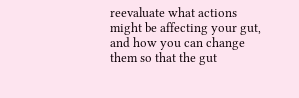reevaluate what actions might be affecting your gut, and how you can change them so that the gut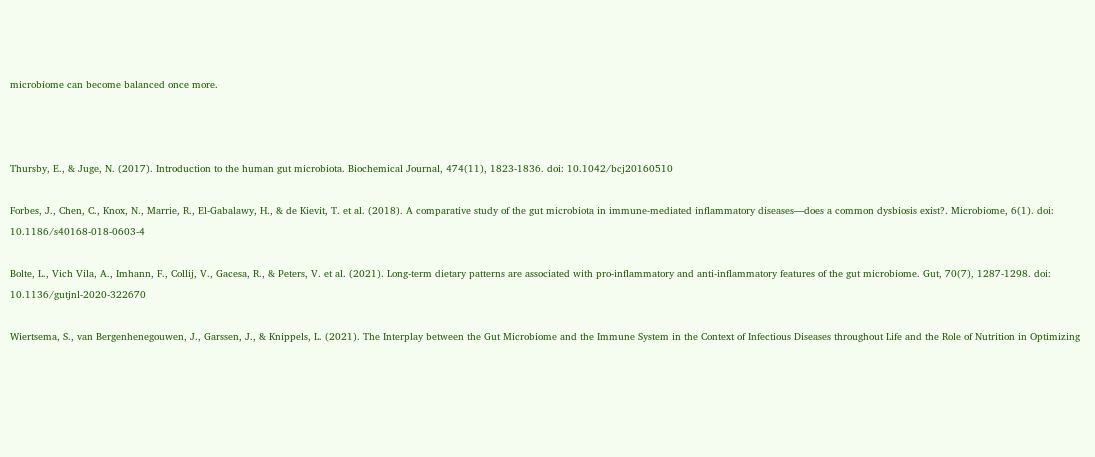microbiome can become balanced once more.



Thursby, E., & Juge, N. (2017). Introduction to the human gut microbiota. Biochemical Journal, 474(11), 1823-1836. doi: 10.1042/bcj20160510

Forbes, J., Chen, C., Knox, N., Marrie, R., El-Gabalawy, H., & de Kievit, T. et al. (2018). A comparative study of the gut microbiota in immune-mediated inflammatory diseases—does a common dysbiosis exist?. Microbiome, 6(1). doi: 10.1186/s40168-018-0603-4

Bolte, L., Vich Vila, A., Imhann, F., Collij, V., Gacesa, R., & Peters, V. et al. (2021). Long-term dietary patterns are associated with pro-inflammatory and anti-inflammatory features of the gut microbiome. Gut, 70(7), 1287-1298. doi: 10.1136/gutjnl-2020-322670

Wiertsema, S., van Bergenhenegouwen, J., Garssen, J., & Knippels, L. (2021). The Interplay between the Gut Microbiome and the Immune System in the Context of Infectious Diseases throughout Life and the Role of Nutrition in Optimizing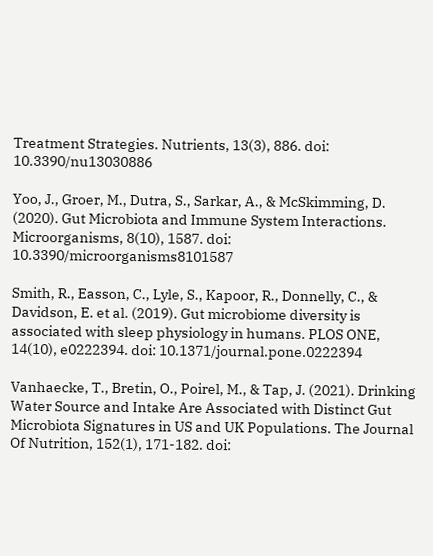Treatment Strategies. Nutrients, 13(3), 886. doi: 10.3390/nu13030886

Yoo, J., Groer, M., Dutra, S., Sarkar, A., & McSkimming, D. (2020). Gut Microbiota and Immune System Interactions. Microorganisms, 8(10), 1587. doi: 10.3390/microorganisms8101587

Smith, R., Easson, C., Lyle, S., Kapoor, R., Donnelly, C., & Davidson, E. et al. (2019). Gut microbiome diversity is associated with sleep physiology in humans. PLOS ONE, 14(10), e0222394. doi: 10.1371/journal.pone.0222394

Vanhaecke, T., Bretin, O., Poirel, M., & Tap, J. (2021). Drinking Water Source and Intake Are Associated with Distinct Gut Microbiota Signatures in US and UK Populations. The Journal Of Nutrition, 152(1), 171-182. doi: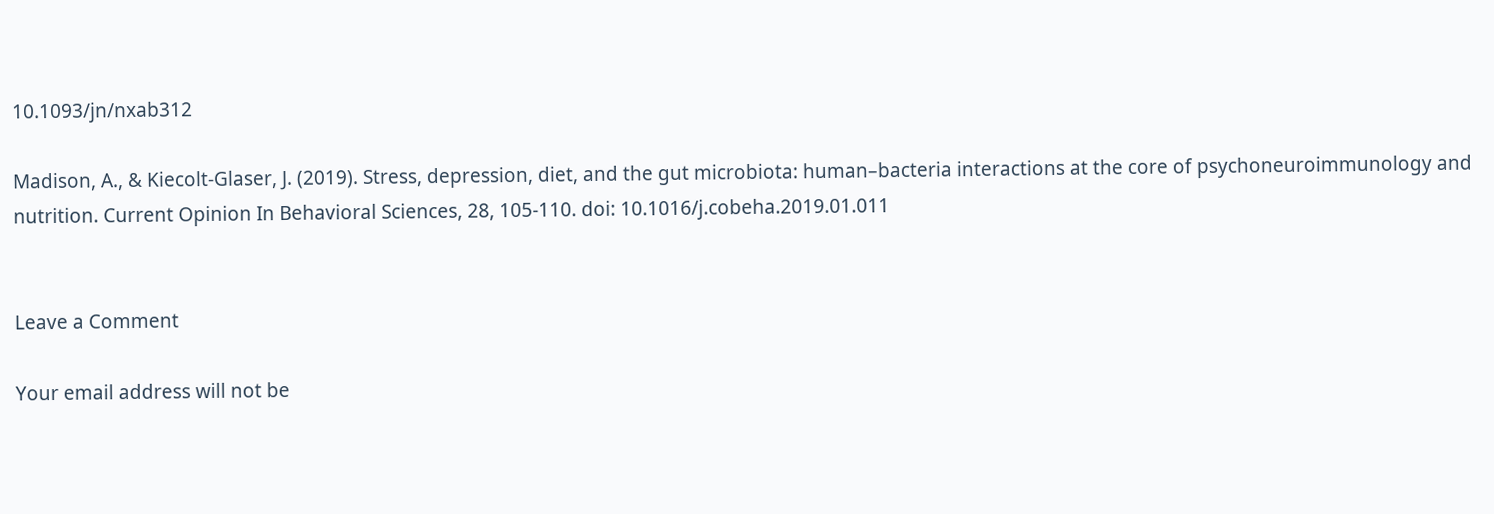10.1093/jn/nxab312

Madison, A., & Kiecolt-Glaser, J. (2019). Stress, depression, diet, and the gut microbiota: human–bacteria interactions at the core of psychoneuroimmunology and nutrition. Current Opinion In Behavioral Sciences, 28, 105-110. doi: 10.1016/j.cobeha.2019.01.011


Leave a Comment

Your email address will not be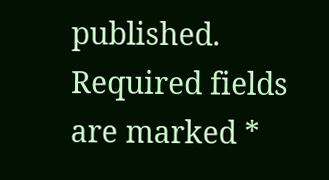published. Required fields are marked *